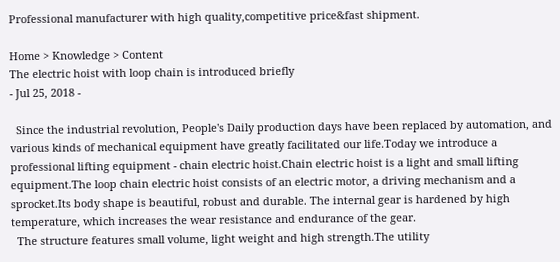Professional manufacturer with high quality,competitive price&fast shipment.

Home > Knowledge > Content
The electric hoist with loop chain is introduced briefly
- Jul 25, 2018 -

  Since the industrial revolution, People's Daily production days have been replaced by automation, and various kinds of mechanical equipment have greatly facilitated our life.Today we introduce a professional lifting equipment - chain electric hoist.Chain electric hoist is a light and small lifting equipment.The loop chain electric hoist consists of an electric motor, a driving mechanism and a sprocket.Its body shape is beautiful, robust and durable. The internal gear is hardened by high temperature, which increases the wear resistance and endurance of the gear.
  The structure features small volume, light weight and high strength.The utility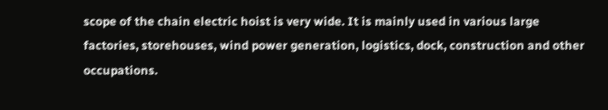scope of the chain electric hoist is very wide. It is mainly used in various large factories, storehouses, wind power generation, logistics, dock, construction and other occupations.